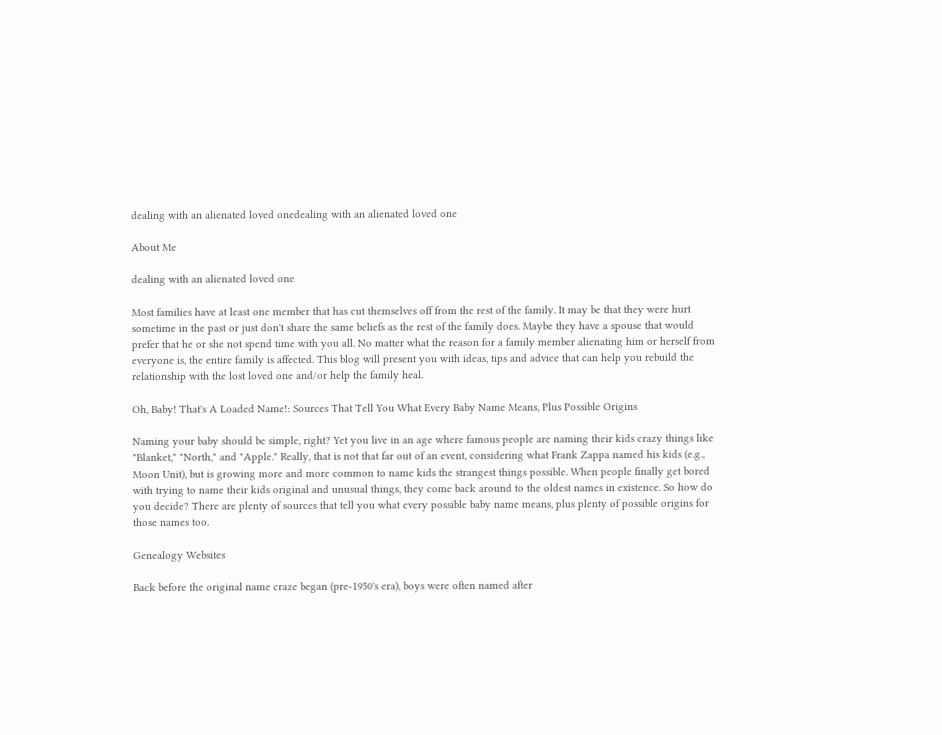dealing with an alienated loved onedealing with an alienated loved one

About Me

dealing with an alienated loved one

Most families have at least one member that has cut themselves off from the rest of the family. It may be that they were hurt sometime in the past or just don't share the same beliefs as the rest of the family does. Maybe they have a spouse that would prefer that he or she not spend time with you all. No matter what the reason for a family member alienating him or herself from everyone is, the entire family is affected. This blog will present you with ideas, tips and advice that can help you rebuild the relationship with the lost loved one and/or help the family heal.

Oh, Baby! That's A Loaded Name!: Sources That Tell You What Every Baby Name Means, Plus Possible Origins

Naming your baby should be simple, right? Yet you live in an age where famous people are naming their kids crazy things like "Blanket," "North," and "Apple." Really, that is not that far out of an event, considering what Frank Zappa named his kids (e.g., Moon Unit), but is growing more and more common to name kids the strangest things possible. When people finally get bored with trying to name their kids original and unusual things, they come back around to the oldest names in existence. So how do you decide? There are plenty of sources that tell you what every possible baby name means, plus plenty of possible origins for those names too.

Genealogy Websites

Back before the original name craze began (pre-1950's era), boys were often named after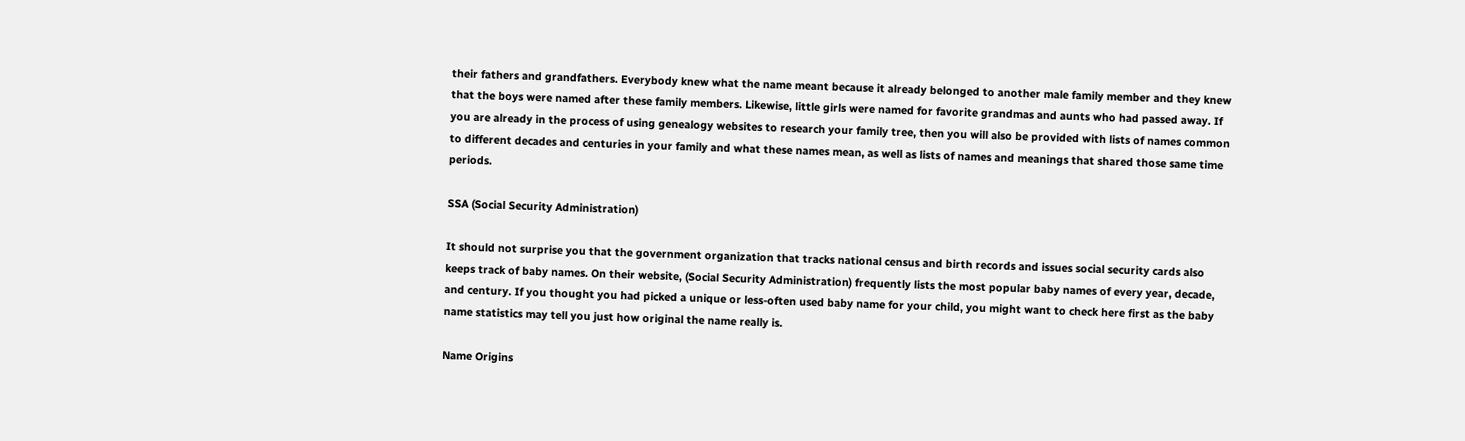their fathers and grandfathers. Everybody knew what the name meant because it already belonged to another male family member and they knew that the boys were named after these family members. Likewise, little girls were named for favorite grandmas and aunts who had passed away. If you are already in the process of using genealogy websites to research your family tree, then you will also be provided with lists of names common to different decades and centuries in your family and what these names mean, as well as lists of names and meanings that shared those same time periods.

SSA (Social Security Administration)

It should not surprise you that the government organization that tracks national census and birth records and issues social security cards also keeps track of baby names. On their website, (Social Security Administration) frequently lists the most popular baby names of every year, decade, and century. If you thought you had picked a unique or less-often used baby name for your child, you might want to check here first as the baby name statistics may tell you just how original the name really is.

Name Origins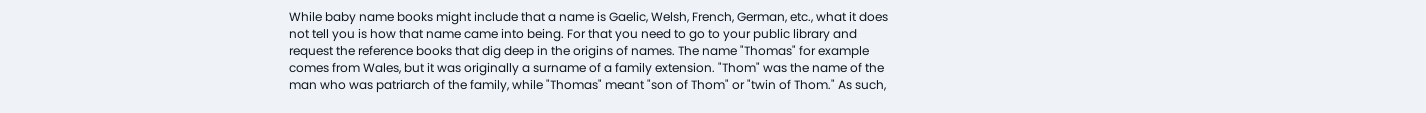While baby name books might include that a name is Gaelic, Welsh, French, German, etc., what it does not tell you is how that name came into being. For that you need to go to your public library and request the reference books that dig deep in the origins of names. The name "Thomas" for example comes from Wales, but it was originally a surname of a family extension. "Thom" was the name of the man who was patriarch of the family, while "Thomas" meant "son of Thom" or "twin of Thom." As such,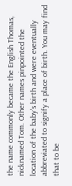the name commonly became the English Thomas, nicknamed Tom. Other names pinpointed the location of the baby's birth and were eventually abbreviated to signify a place of birth. You may find that to be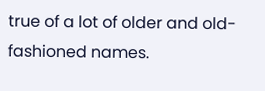true of a lot of older and old-fashioned names.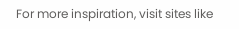For more inspiration, visit sites like